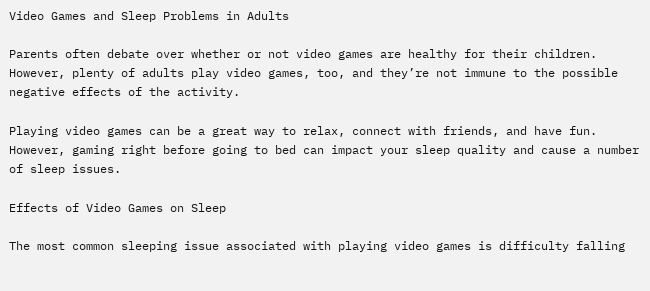Video Games and Sleep Problems in Adults

Parents often debate over whether or not video games are healthy for their children. However, plenty of adults play video games, too, and they’re not immune to the possible negative effects of the activity.

Playing video games can be a great way to relax, connect with friends, and have fun. However, gaming right before going to bed can impact your sleep quality and cause a number of sleep issues.

Effects of Video Games on Sleep

The most common sleeping issue associated with playing video games is difficulty falling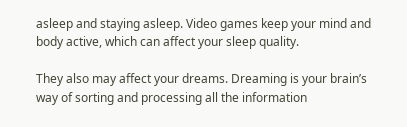asleep and staying asleep. Video games keep your mind and body active, which can affect your sleep quality.

They also may affect your dreams. Dreaming is your brain’s way of sorting and processing all the information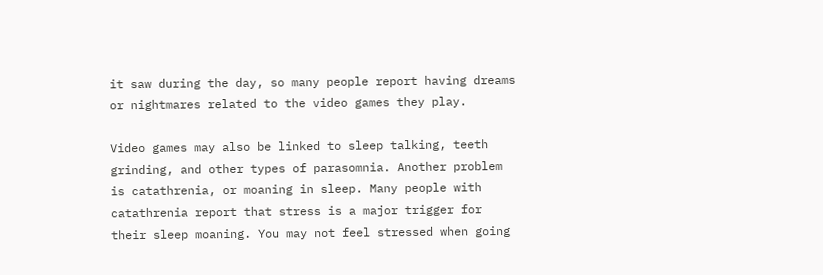it saw during the day, so many people report having dreams or nightmares related to the video games they play.

Video games may also be linked to sleep talking, teeth grinding, and other types of parasomnia. Another problem is catathrenia, or moaning in sleep. Many people with catathrenia report that stress is a major trigger for their sleep moaning. You may not feel stressed when going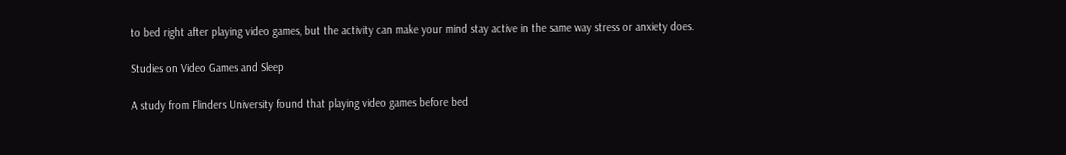to bed right after playing video games, but the activity can make your mind stay active in the same way stress or anxiety does.

Studies on Video Games and Sleep

A study from Flinders University found that playing video games before bed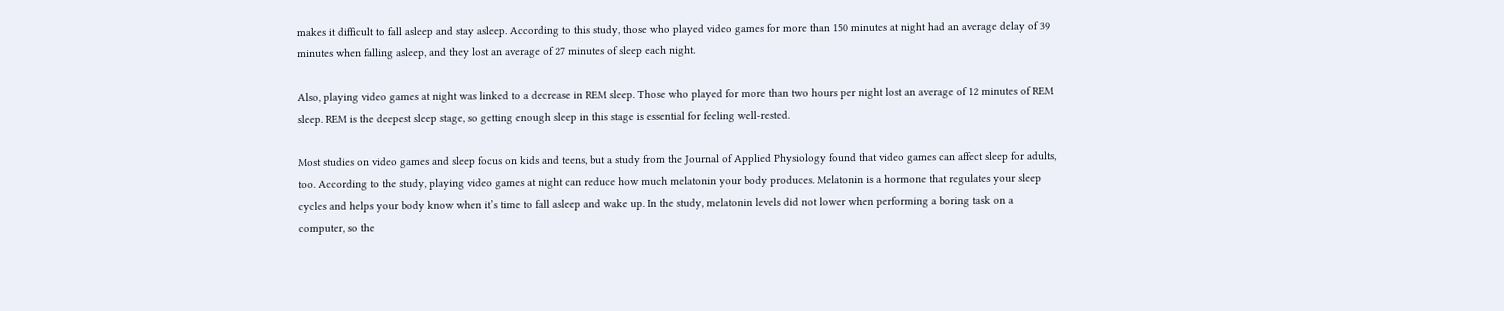makes it difficult to fall asleep and stay asleep. According to this study, those who played video games for more than 150 minutes at night had an average delay of 39 minutes when falling asleep, and they lost an average of 27 minutes of sleep each night.

Also, playing video games at night was linked to a decrease in REM sleep. Those who played for more than two hours per night lost an average of 12 minutes of REM sleep. REM is the deepest sleep stage, so getting enough sleep in this stage is essential for feeling well-rested.

Most studies on video games and sleep focus on kids and teens, but a study from the Journal of Applied Physiology found that video games can affect sleep for adults, too. According to the study, playing video games at night can reduce how much melatonin your body produces. Melatonin is a hormone that regulates your sleep cycles and helps your body know when it’s time to fall asleep and wake up. In the study, melatonin levels did not lower when performing a boring task on a computer, so the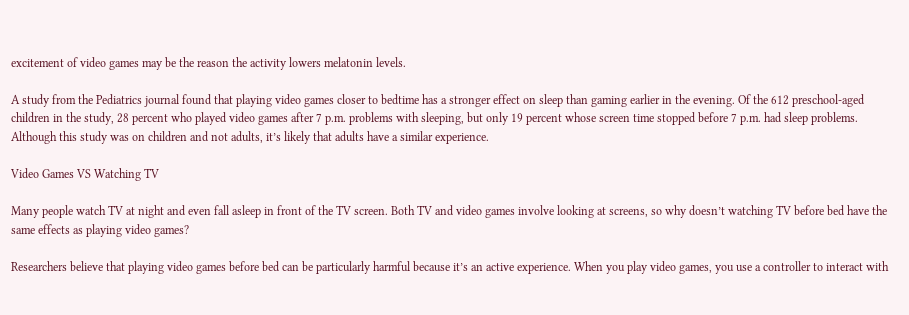excitement of video games may be the reason the activity lowers melatonin levels.

A study from the Pediatrics journal found that playing video games closer to bedtime has a stronger effect on sleep than gaming earlier in the evening. Of the 612 preschool-aged children in the study, 28 percent who played video games after 7 p.m. problems with sleeping, but only 19 percent whose screen time stopped before 7 p.m. had sleep problems. Although this study was on children and not adults, it’s likely that adults have a similar experience.

Video Games VS Watching TV

Many people watch TV at night and even fall asleep in front of the TV screen. Both TV and video games involve looking at screens, so why doesn’t watching TV before bed have the same effects as playing video games?

Researchers believe that playing video games before bed can be particularly harmful because it’s an active experience. When you play video games, you use a controller to interact with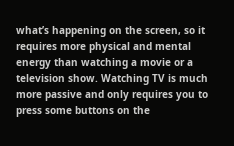what’s happening on the screen, so it requires more physical and mental energy than watching a movie or a television show. Watching TV is much more passive and only requires you to press some buttons on the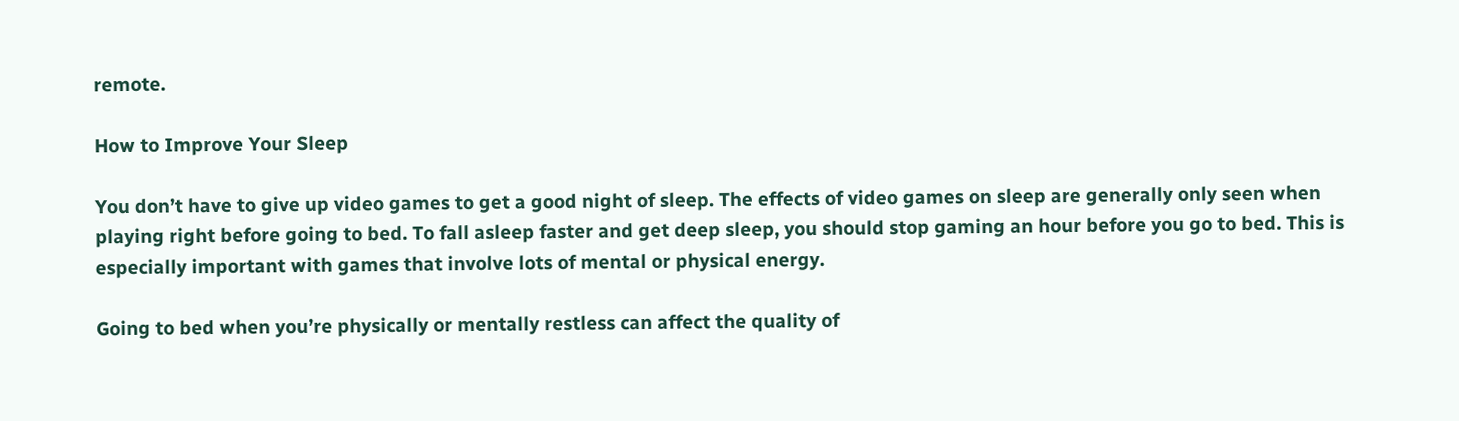remote.

How to Improve Your Sleep

You don’t have to give up video games to get a good night of sleep. The effects of video games on sleep are generally only seen when playing right before going to bed. To fall asleep faster and get deep sleep, you should stop gaming an hour before you go to bed. This is especially important with games that involve lots of mental or physical energy.

Going to bed when you’re physically or mentally restless can affect the quality of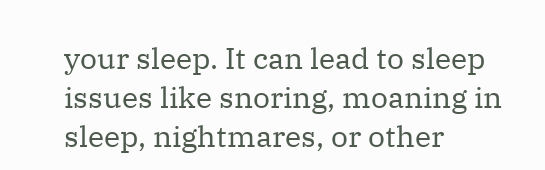your sleep. It can lead to sleep issues like snoring, moaning in sleep, nightmares, or other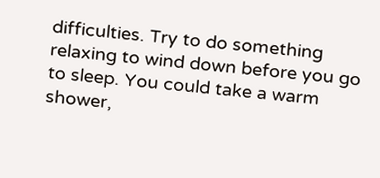difficulties. Try to do something relaxing to wind down before you go to sleep. You could take a warm shower,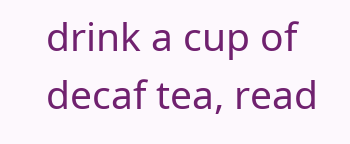drink a cup of decaf tea, read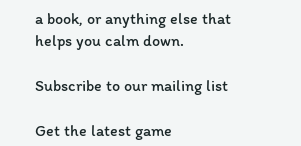a book, or anything else that helps you calm down.

Subscribe to our mailing list

Get the latest game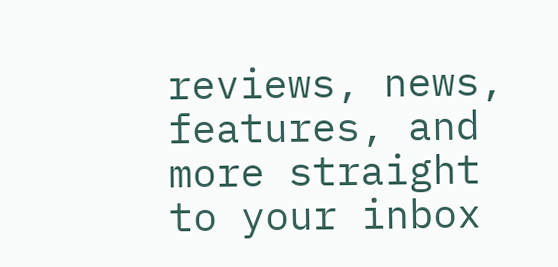reviews, news, features, and more straight to your inbox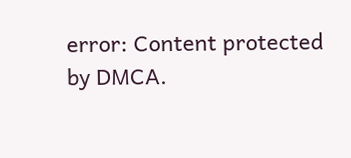error: Content protected by DMCA.